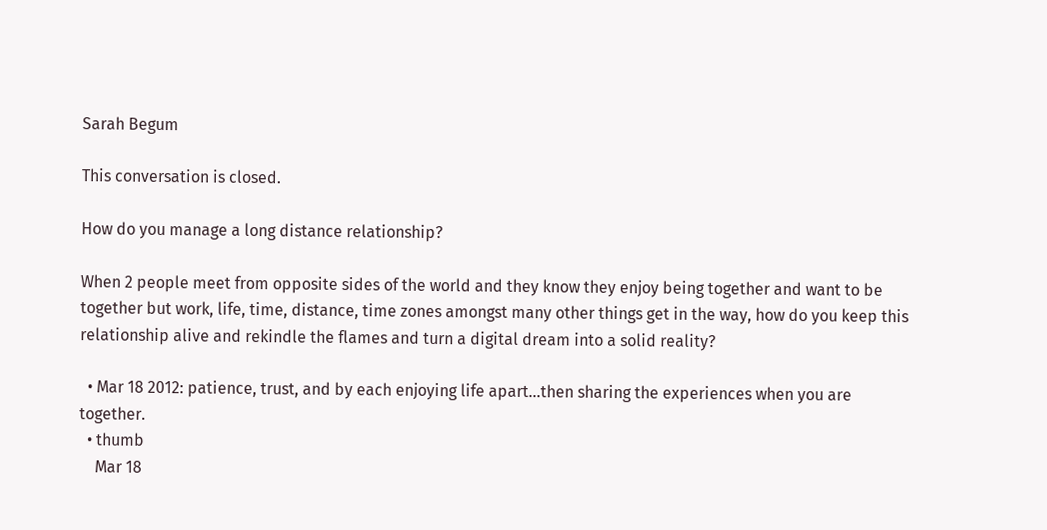Sarah Begum

This conversation is closed.

How do you manage a long distance relationship?

When 2 people meet from opposite sides of the world and they know they enjoy being together and want to be together but work, life, time, distance, time zones amongst many other things get in the way, how do you keep this relationship alive and rekindle the flames and turn a digital dream into a solid reality?

  • Mar 18 2012: patience, trust, and by each enjoying life apart...then sharing the experiences when you are together.
  • thumb
    Mar 18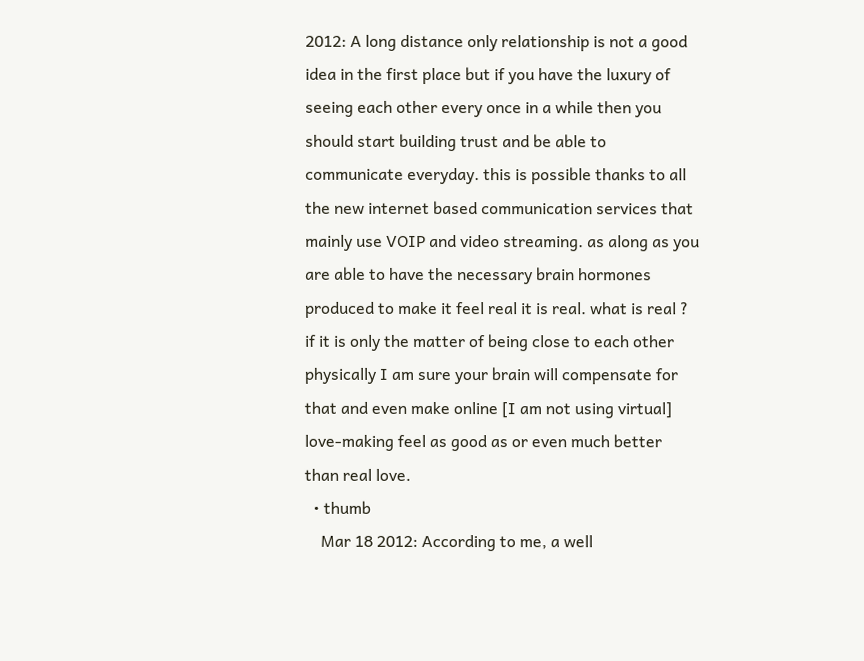2012: A long distance only relationship is not a good idea in the first place but if you have the luxury of seeing each other every once in a while then you should start building trust and be able to communicate everyday. this is possible thanks to all the new internet based communication services that mainly use VOIP and video streaming. as along as you are able to have the necessary brain hormones produced to make it feel real it is real. what is real ? if it is only the matter of being close to each other physically I am sure your brain will compensate for that and even make online [I am not using virtual] love-making feel as good as or even much better than real love.
  • thumb
    Mar 18 2012: According to me, a well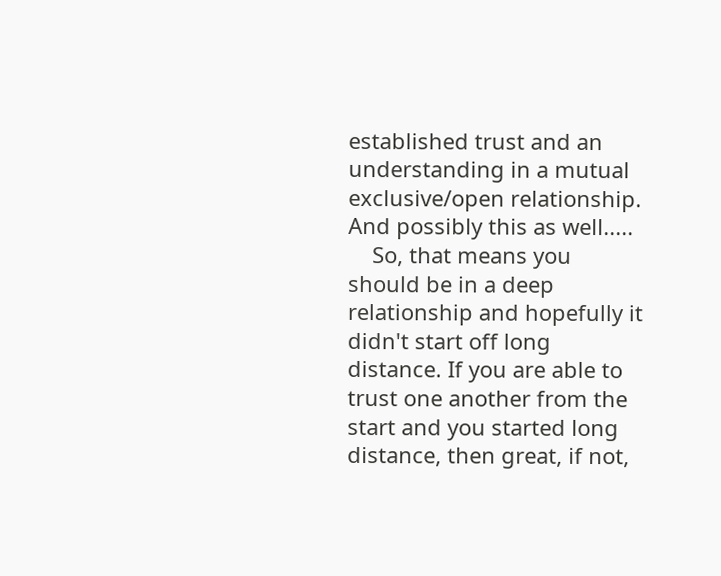established trust and an understanding in a mutual exclusive/open relationship. And possibly this as well.....
    So, that means you should be in a deep relationship and hopefully it didn't start off long distance. If you are able to trust one another from the start and you started long distance, then great, if not,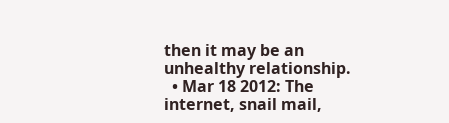then it may be an unhealthy relationship.
  • Mar 18 2012: The internet, snail mail,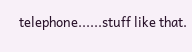telephone......stuff like that.